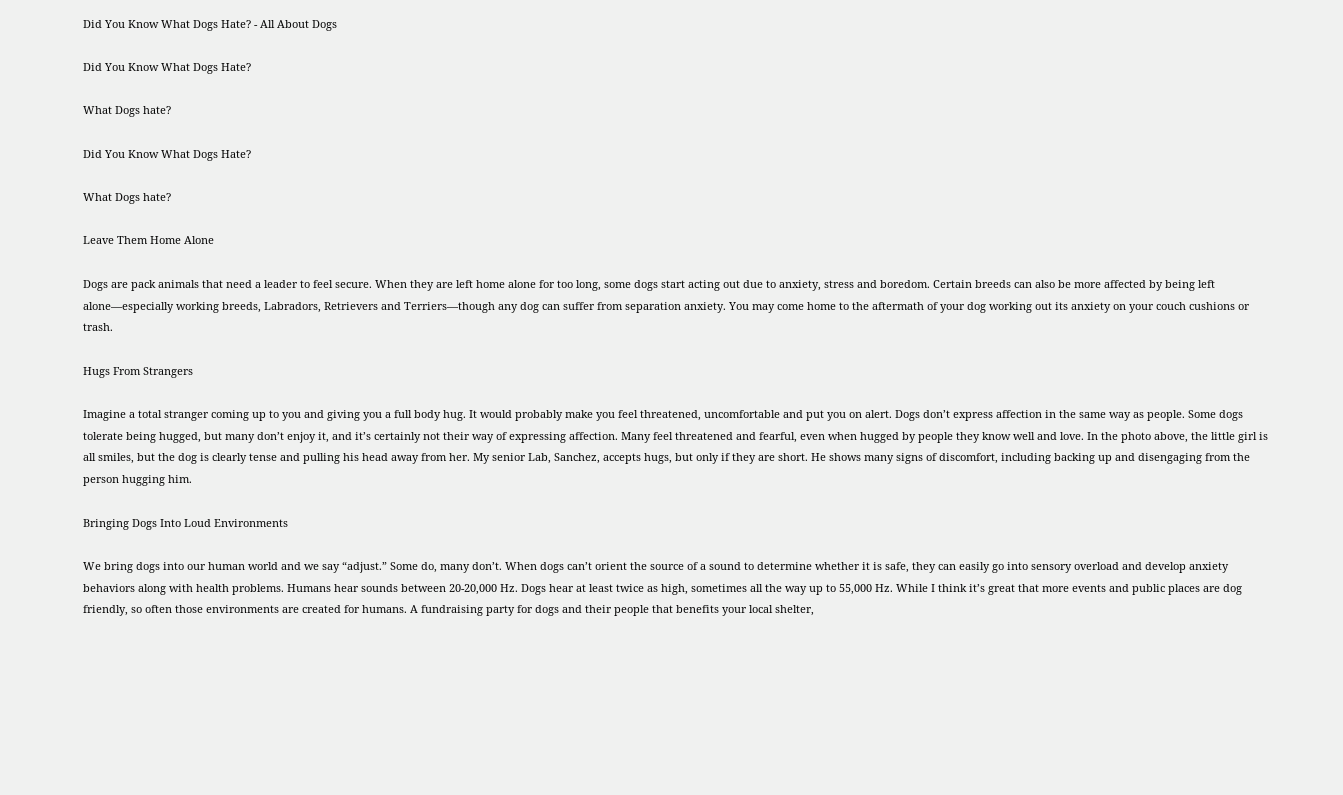Did You Know What Dogs Hate? - All About Dogs

Did You Know What Dogs Hate?

What Dogs hate?

Did You Know What Dogs Hate?

What Dogs hate?

Leave Them Home Alone

Dogs are pack animals that need a leader to feel secure. When they are left home alone for too long, some dogs start acting out due to anxiety, stress and boredom. Certain breeds can also be more affected by being left alone—especially working breeds, Labradors, Retrievers and Terriers—though any dog can suffer from separation anxiety. You may come home to the aftermath of your dog working out its anxiety on your couch cushions or trash.

Hugs From Strangers

Imagine a total stranger coming up to you and giving you a full body hug. It would probably make you feel threatened, uncomfortable and put you on alert. Dogs don’t express affection in the same way as people. Some dogs tolerate being hugged, but many don’t enjoy it, and it’s certainly not their way of expressing affection. Many feel threatened and fearful, even when hugged by people they know well and love. In the photo above, the little girl is all smiles, but the dog is clearly tense and pulling his head away from her. My senior Lab, Sanchez, accepts hugs, but only if they are short. He shows many signs of discomfort, including backing up and disengaging from the person hugging him.

Bringing Dogs Into Loud Environments

We bring dogs into our human world and we say “adjust.” Some do, many don’t. When dogs can’t orient the source of a sound to determine whether it is safe, they can easily go into sensory overload and develop anxiety behaviors along with health problems. Humans hear sounds between 20-20,000 Hz. Dogs hear at least twice as high, sometimes all the way up to 55,000 Hz. While I think it’s great that more events and public places are dog friendly, so often those environments are created for humans. A fundraising party for dogs and their people that benefits your local shelter,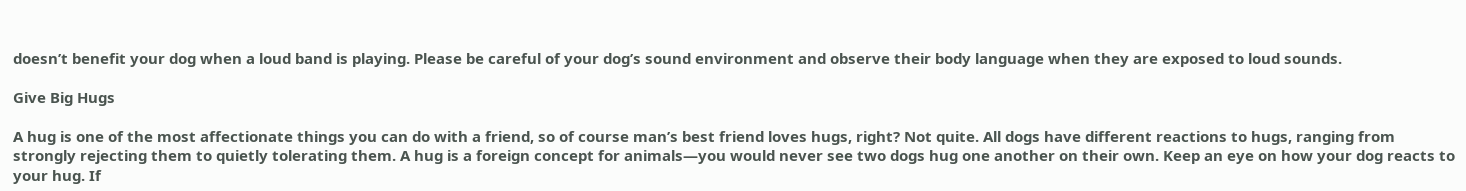doesn’t benefit your dog when a loud band is playing. Please be careful of your dog’s sound environment and observe their body language when they are exposed to loud sounds.

Give Big Hugs

A hug is one of the most affectionate things you can do with a friend, so of course man’s best friend loves hugs, right? Not quite. All dogs have different reactions to hugs, ranging from strongly rejecting them to quietly tolerating them. A hug is a foreign concept for animals—you would never see two dogs hug one another on their own. Keep an eye on how your dog reacts to your hug. If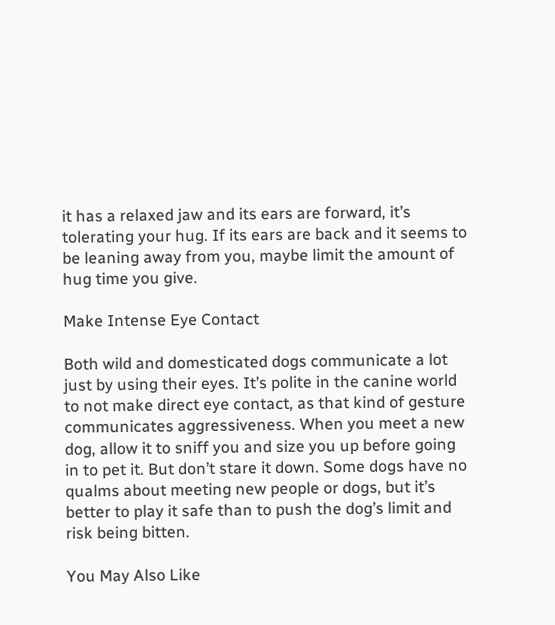it has a relaxed jaw and its ears are forward, it’s tolerating your hug. If its ears are back and it seems to be leaning away from you, maybe limit the amount of hug time you give.

Make Intense Eye Contact

Both wild and domesticated dogs communicate a lot just by using their eyes. It’s polite in the canine world to not make direct eye contact, as that kind of gesture communicates aggressiveness. When you meet a new dog, allow it to sniff you and size you up before going in to pet it. But don’t stare it down. Some dogs have no qualms about meeting new people or dogs, but it’s better to play it safe than to push the dog’s limit and risk being bitten.

You May Also Like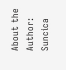About the Author: Suncica